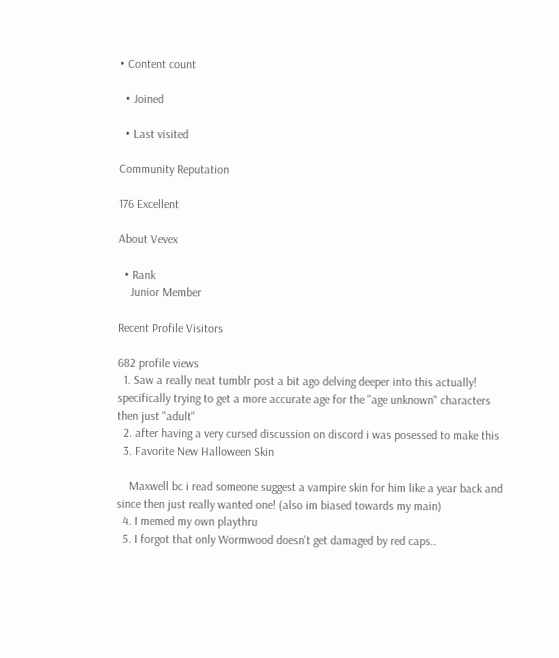• Content count

  • Joined

  • Last visited

Community Reputation

176 Excellent

About Vevex

  • Rank
    Junior Member

Recent Profile Visitors

682 profile views
  1. Saw a really neat tumblr post a bit ago delving deeper into this actually! specifically trying to get a more accurate age for the "age unknown" characters then just "adult"
  2. after having a very cursed discussion on discord i was posessed to make this
  3. Favorite New Halloween Skin

    Maxwell bc i read someone suggest a vampire skin for him like a year back and since then just really wanted one! (also im biased towards my main)
  4. I memed my own playthru
  5. I forgot that only Wormwood doesn't get damaged by red caps..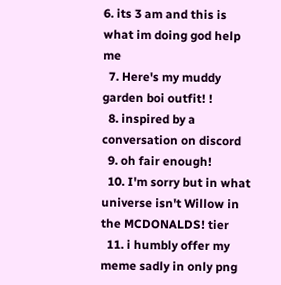6. its 3 am and this is what im doing god help me
  7. Here's my muddy garden boi outfit! !
  8. inspired by a conversation on discord
  9. oh fair enough!
  10. I'm sorry but in what universe isn't Willow in the MCDONALDS! tier
  11. i humbly offer my meme sadly in only png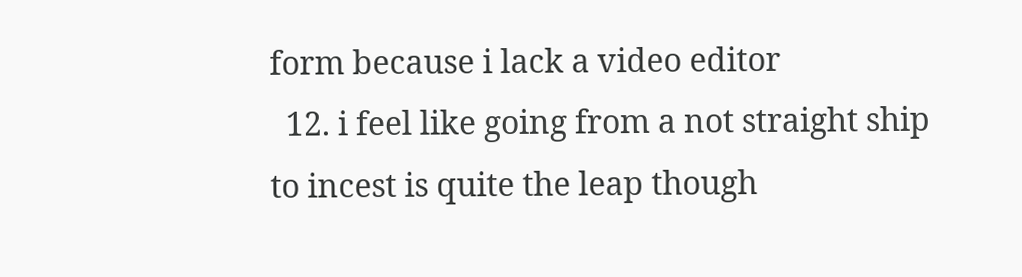form because i lack a video editor
  12. i feel like going from a not straight ship to incest is quite the leap though